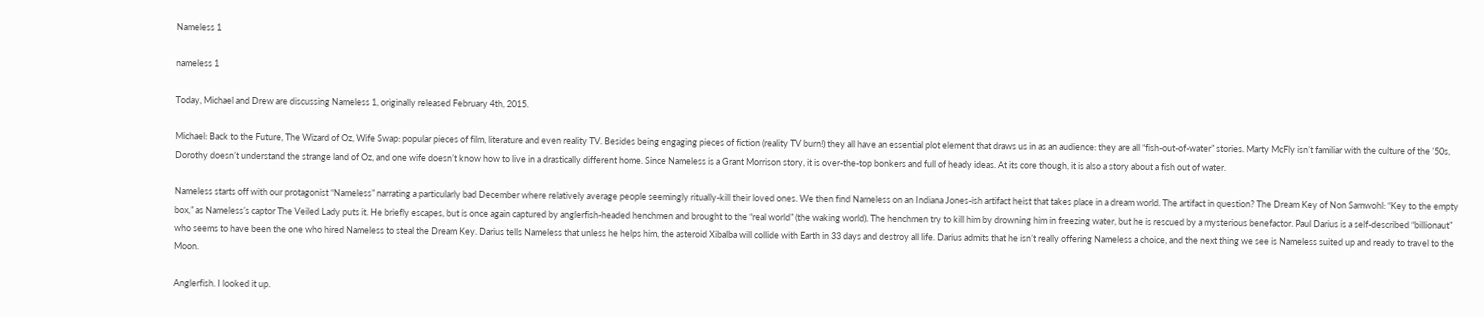Nameless 1

nameless 1

Today, Michael and Drew are discussing Nameless 1, originally released February 4th, 2015.

Michael: Back to the Future, The Wizard of Oz, Wife Swap: popular pieces of film, literature and even reality TV. Besides being engaging pieces of fiction (reality TV burn!) they all have an essential plot element that draws us in as an audience: they are all “fish-out-of-water” stories. Marty McFly isn’t familiar with the culture of the ’50s, Dorothy doesn’t understand the strange land of Oz, and one wife doesn’t know how to live in a drastically different home. Since Nameless is a Grant Morrison story, it is over-the-top bonkers and full of heady ideas. At its core though, it is also a story about a fish out of water.

Nameless starts off with our protagonist “Nameless” narrating a particularly bad December where relatively average people seemingly ritually-kill their loved ones. We then find Nameless on an Indiana Jones-ish artifact heist that takes place in a dream world. The artifact in question? The Dream Key of Non Samwohl: “Key to the empty box,” as Nameless’s captor The Veiled Lady puts it. He briefly escapes, but is once again captured by anglerfish-headed henchmen and brought to the “real world” (the waking world). The henchmen try to kill him by drowning him in freezing water, but he is rescued by a mysterious benefactor. Paul Darius is a self-described “billionaut” who seems to have been the one who hired Nameless to steal the Dream Key. Darius tells Nameless that unless he helps him, the asteroid Xibalba will collide with Earth in 33 days and destroy all life. Darius admits that he isn’t really offering Nameless a choice, and the next thing we see is Nameless suited up and ready to travel to the Moon.

Anglerfish. I looked it up.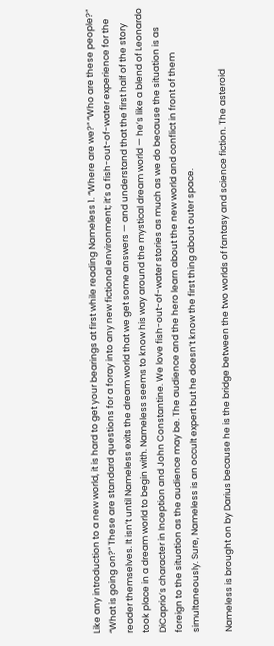Like any introduction to a new world, it is hard to get your bearings at first while reading Nameless 1. “Where are we?” “Who are these people?” “What is going on?” These are standard questions for a foray into any new fictional environment; it’s a fish-out-of-water experience for the reader themselves. It isn’t until Nameless exits the dream world that we get some answers — and understand that the first half of the story took place in a dream world to begin with. Nameless seems to know his way around the mystical dream world — he’s like a blend of Leonardo DiCaprio’s character in Inception and John Constantine. We love fish-out-of-water stories as much as we do because the situation is as foreign to the situation as the audience may be. The audience and the hero learn about the new world and conflict in front of them simultaneously. Sure, Nameless is an occult expert but he doesn’t know the first thing about outer space.

Nameless is brought on by Darius because he is the bridge between the two worlds of fantasy and science fiction. The asteroid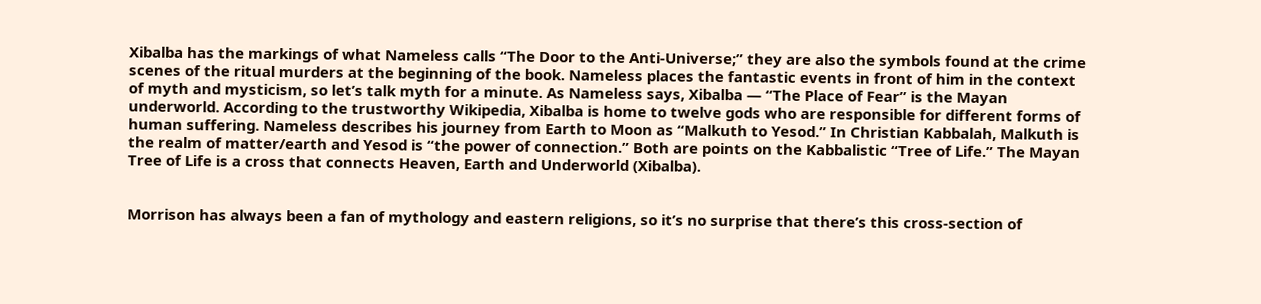Xibalba has the markings of what Nameless calls “The Door to the Anti-Universe;” they are also the symbols found at the crime scenes of the ritual murders at the beginning of the book. Nameless places the fantastic events in front of him in the context of myth and mysticism, so let’s talk myth for a minute. As Nameless says, Xibalba — “The Place of Fear” is the Mayan underworld. According to the trustworthy Wikipedia, Xibalba is home to twelve gods who are responsible for different forms of human suffering. Nameless describes his journey from Earth to Moon as “Malkuth to Yesod.” In Christian Kabbalah, Malkuth is the realm of matter/earth and Yesod is “the power of connection.” Both are points on the Kabbalistic “Tree of Life.” The Mayan Tree of Life is a cross that connects Heaven, Earth and Underworld (Xibalba).


Morrison has always been a fan of mythology and eastern religions, so it’s no surprise that there’s this cross-section of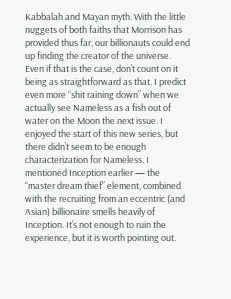Kabbalah and Mayan myth. With the little nuggets of both faiths that Morrison has provided thus far, our billionauts could end up finding the creator of the universe. Even if that is the case, don’t count on it being as straightforward as that. I predict even more “shit raining down” when we actually see Nameless as a fish out of water on the Moon the next issue. I enjoyed the start of this new series, but there didn’t seem to be enough characterization for Nameless. I mentioned Inception earlier — the “master dream thief” element, combined with the recruiting from an eccentric (and Asian) billionaire smells heavily of Inception. It’s not enough to ruin the experience, but it is worth pointing out.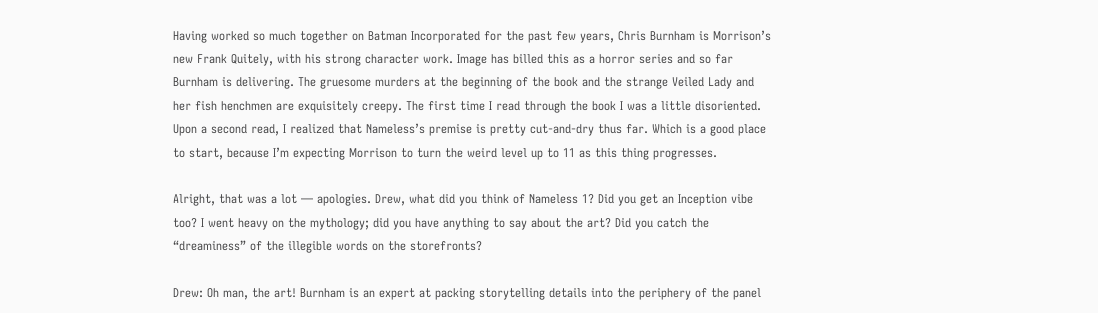Having worked so much together on Batman Incorporated for the past few years, Chris Burnham is Morrison’s new Frank Quitely, with his strong character work. Image has billed this as a horror series and so far Burnham is delivering. The gruesome murders at the beginning of the book and the strange Veiled Lady and her fish henchmen are exquisitely creepy. The first time I read through the book I was a little disoriented. Upon a second read, I realized that Nameless’s premise is pretty cut-and-dry thus far. Which is a good place to start, because I’m expecting Morrison to turn the weird level up to 11 as this thing progresses.

Alright, that was a lot — apologies. Drew, what did you think of Nameless 1? Did you get an Inception vibe too? I went heavy on the mythology; did you have anything to say about the art? Did you catch the “dreaminess” of the illegible words on the storefronts?

Drew: Oh man, the art! Burnham is an expert at packing storytelling details into the periphery of the panel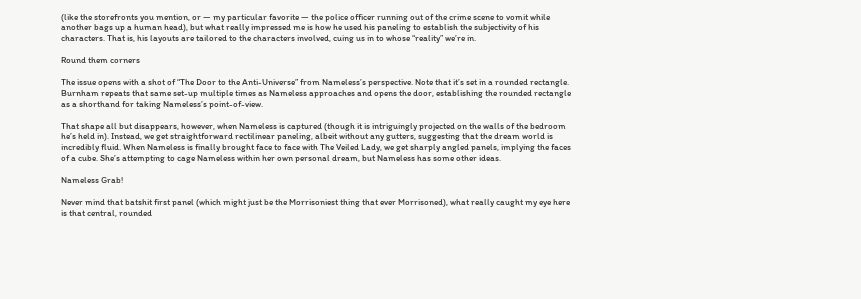(like the storefronts you mention, or — my particular favorite — the police officer running out of the crime scene to vomit while another bags up a human head), but what really impressed me is how he used his paneling to establish the subjectivity of his characters. That is, his layouts are tailored to the characters involved, cuing us in to whose “reality” we’re in.

Round them corners

The issue opens with a shot of “The Door to the Anti-Universe” from Nameless’s perspective. Note that it’s set in a rounded rectangle. Burnham repeats that same set-up multiple times as Nameless approaches and opens the door, establishing the rounded rectangle as a shorthand for taking Nameless’s point-of-view.

That shape all but disappears, however, when Nameless is captured (though it is intriguingly projected on the walls of the bedroom he’s held in). Instead, we get straightforward rectilinear paneling, albeit without any gutters, suggesting that the dream world is incredibly fluid. When Nameless is finally brought face to face with The Veiled Lady, we get sharply angled panels, implying the faces of a cube. She’s attempting to cage Nameless within her own personal dream, but Nameless has some other ideas.

Nameless Grab!

Never mind that batshit first panel (which might just be the Morrisoniest thing that ever Morrisoned), what really caught my eye here is that central, rounded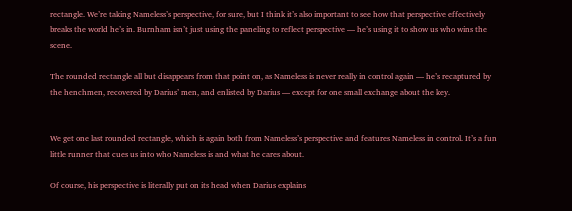rectangle. We’re taking Nameless’s perspective, for sure, but I think it’s also important to see how that perspective effectively breaks the world he’s in. Burnham isn’t just using the paneling to reflect perspective — he’s using it to show us who wins the scene.

The rounded rectangle all but disappears from that point on, as Nameless is never really in control again — he’s recaptured by the henchmen, recovered by Darius’ men, and enlisted by Darius — except for one small exchange about the key.


We get one last rounded rectangle, which is again both from Nameless’s perspective and features Nameless in control. It’s a fun little runner that cues us into who Nameless is and what he cares about.

Of course, his perspective is literally put on its head when Darius explains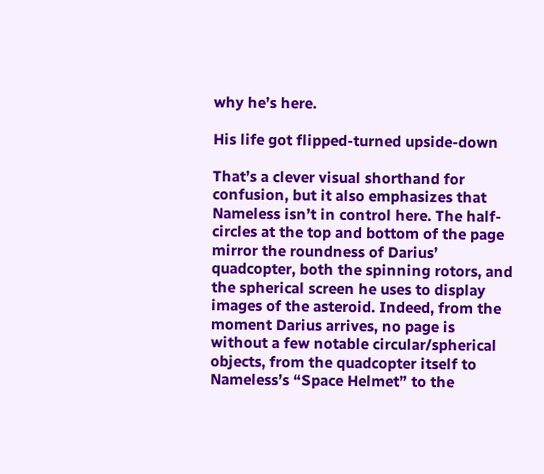why he’s here.

His life got flipped-turned upside-down

That’s a clever visual shorthand for confusion, but it also emphasizes that Nameless isn’t in control here. The half-circles at the top and bottom of the page mirror the roundness of Darius’ quadcopter, both the spinning rotors, and the spherical screen he uses to display images of the asteroid. Indeed, from the moment Darius arrives, no page is without a few notable circular/spherical objects, from the quadcopter itself to Nameless’s “Space Helmet” to the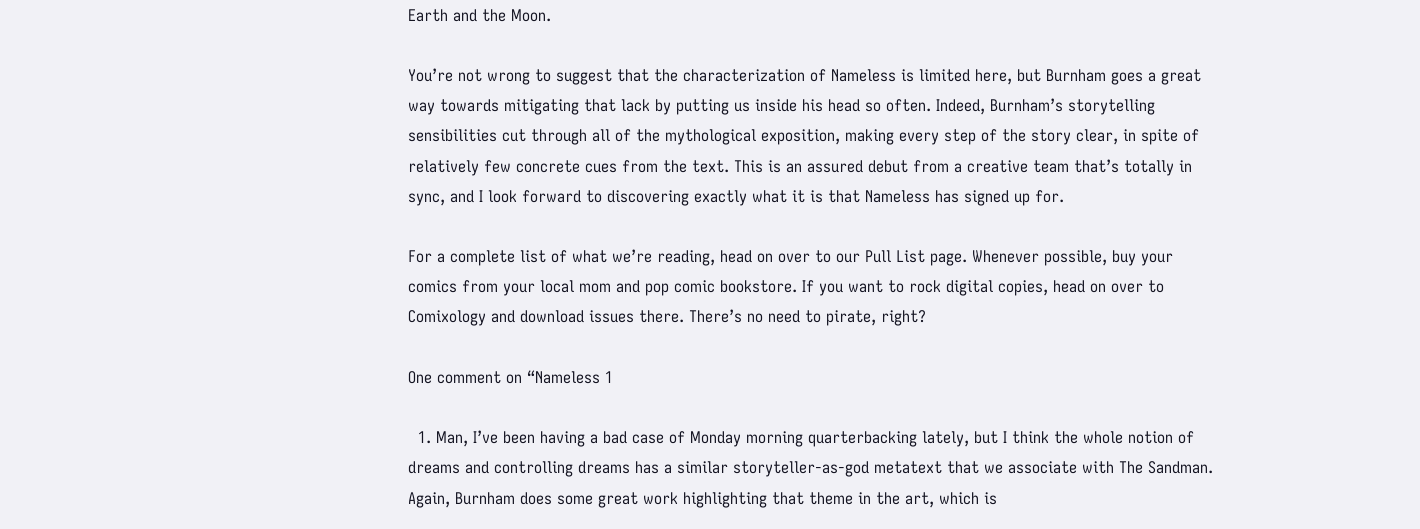Earth and the Moon.

You’re not wrong to suggest that the characterization of Nameless is limited here, but Burnham goes a great way towards mitigating that lack by putting us inside his head so often. Indeed, Burnham’s storytelling sensibilities cut through all of the mythological exposition, making every step of the story clear, in spite of relatively few concrete cues from the text. This is an assured debut from a creative team that’s totally in sync, and I look forward to discovering exactly what it is that Nameless has signed up for.

For a complete list of what we’re reading, head on over to our Pull List page. Whenever possible, buy your comics from your local mom and pop comic bookstore. If you want to rock digital copies, head on over to Comixology and download issues there. There’s no need to pirate, right?

One comment on “Nameless 1

  1. Man, I’ve been having a bad case of Monday morning quarterbacking lately, but I think the whole notion of dreams and controlling dreams has a similar storyteller-as-god metatext that we associate with The Sandman. Again, Burnham does some great work highlighting that theme in the art, which is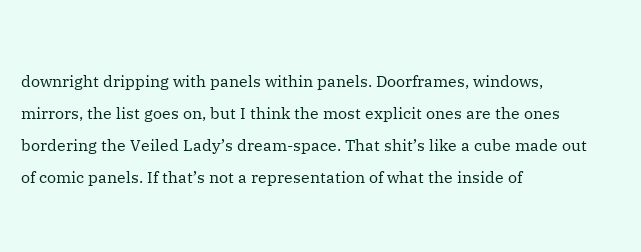downright dripping with panels within panels. Doorframes, windows, mirrors, the list goes on, but I think the most explicit ones are the ones bordering the Veiled Lady’s dream-space. That shit’s like a cube made out of comic panels. If that’s not a representation of what the inside of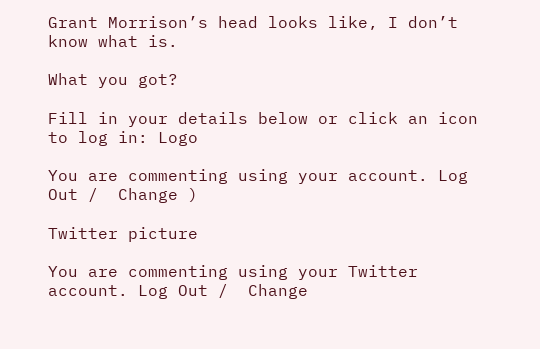Grant Morrison’s head looks like, I don’t know what is.

What you got?

Fill in your details below or click an icon to log in: Logo

You are commenting using your account. Log Out /  Change )

Twitter picture

You are commenting using your Twitter account. Log Out /  Change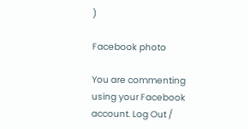)

Facebook photo

You are commenting using your Facebook account. Log Out /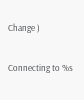Change )

Connecting to %s